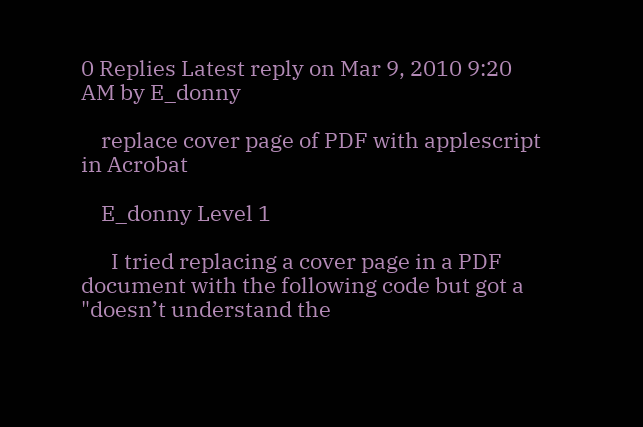0 Replies Latest reply on Mar 9, 2010 9:20 AM by E_donny

    replace cover page of PDF with applescript in Acrobat

    E_donny Level 1

      I tried replacing a cover page in a PDF document with the following code but got a "doesn’t understand the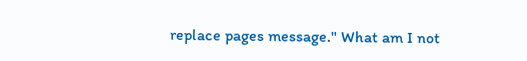replace pages message." What am I not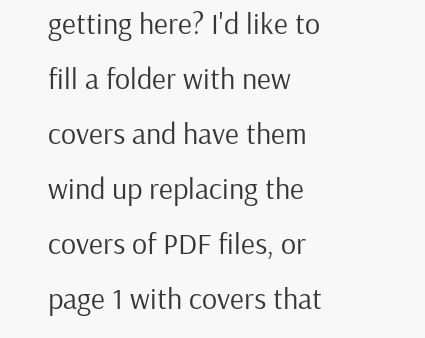getting here? I'd like to fill a folder with new covers and have them wind up replacing the covers of PDF files, or page 1 with covers that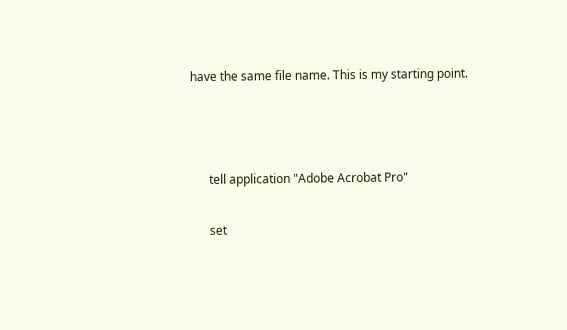have the same file name. This is my starting point.



      tell application "Adobe Acrobat Pro"

      set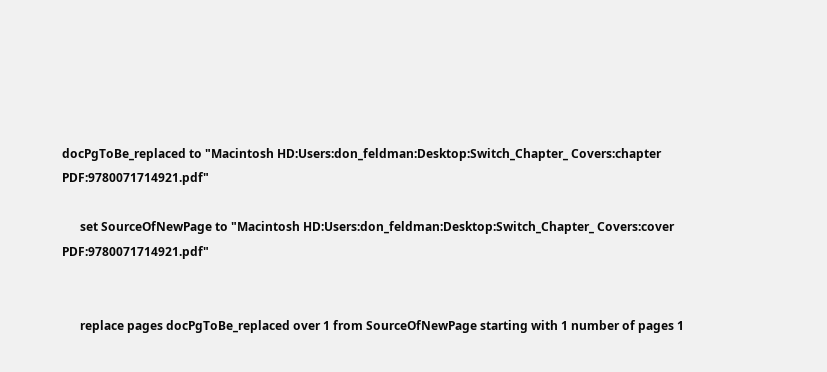docPgToBe_replaced to "Macintosh HD:Users:don_feldman:Desktop:Switch_Chapter_ Covers:chapter PDF:9780071714921.pdf"

      set SourceOfNewPage to "Macintosh HD:Users:don_feldman:Desktop:Switch_Chapter_ Covers:cover PDF:9780071714921.pdf"


      replace pages docPgToBe_replaced over 1 from SourceOfNewPage starting with 1 number of pages 1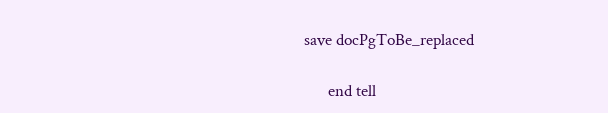save docPgToBe_replaced

      end tell